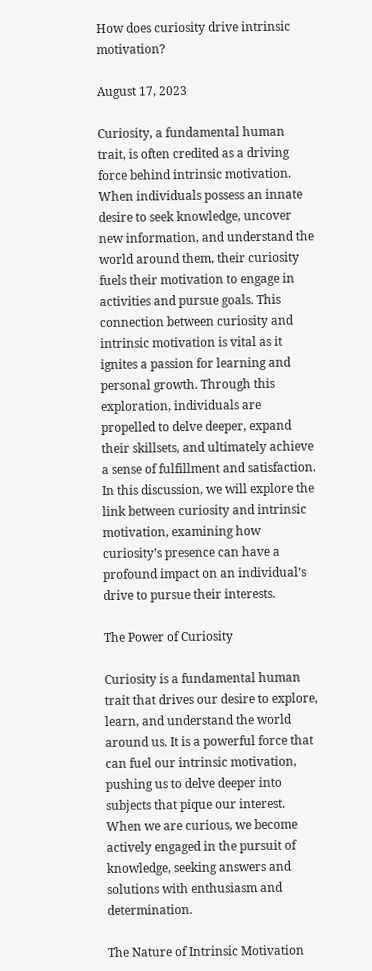How does curiosity drive intrinsic motivation?

August 17, 2023

Curiosity, a fundamental human trait, is often credited as a driving force behind intrinsic motivation. When individuals possess an innate desire to seek knowledge, uncover new information, and understand the world around them, their curiosity fuels their motivation to engage in activities and pursue goals. This connection between curiosity and intrinsic motivation is vital as it ignites a passion for learning and personal growth. Through this exploration, individuals are propelled to delve deeper, expand their skillsets, and ultimately achieve a sense of fulfillment and satisfaction. In this discussion, we will explore the link between curiosity and intrinsic motivation, examining how curiosity’s presence can have a profound impact on an individual’s drive to pursue their interests.

The Power of Curiosity

Curiosity is a fundamental human trait that drives our desire to explore, learn, and understand the world around us. It is a powerful force that can fuel our intrinsic motivation, pushing us to delve deeper into subjects that pique our interest. When we are curious, we become actively engaged in the pursuit of knowledge, seeking answers and solutions with enthusiasm and determination.

The Nature of Intrinsic Motivation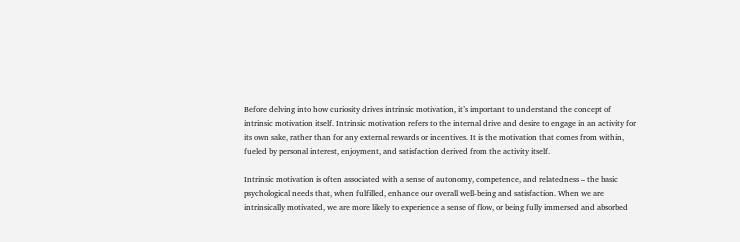Before delving into how curiosity drives intrinsic motivation, it’s important to understand the concept of intrinsic motivation itself. Intrinsic motivation refers to the internal drive and desire to engage in an activity for its own sake, rather than for any external rewards or incentives. It is the motivation that comes from within, fueled by personal interest, enjoyment, and satisfaction derived from the activity itself.

Intrinsic motivation is often associated with a sense of autonomy, competence, and relatedness – the basic psychological needs that, when fulfilled, enhance our overall well-being and satisfaction. When we are intrinsically motivated, we are more likely to experience a sense of flow, or being fully immersed and absorbed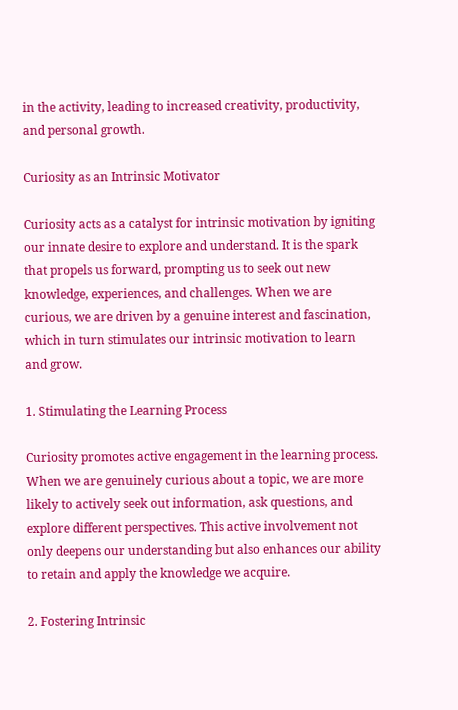in the activity, leading to increased creativity, productivity, and personal growth.

Curiosity as an Intrinsic Motivator

Curiosity acts as a catalyst for intrinsic motivation by igniting our innate desire to explore and understand. It is the spark that propels us forward, prompting us to seek out new knowledge, experiences, and challenges. When we are curious, we are driven by a genuine interest and fascination, which in turn stimulates our intrinsic motivation to learn and grow.

1. Stimulating the Learning Process

Curiosity promotes active engagement in the learning process. When we are genuinely curious about a topic, we are more likely to actively seek out information, ask questions, and explore different perspectives. This active involvement not only deepens our understanding but also enhances our ability to retain and apply the knowledge we acquire.

2. Fostering Intrinsic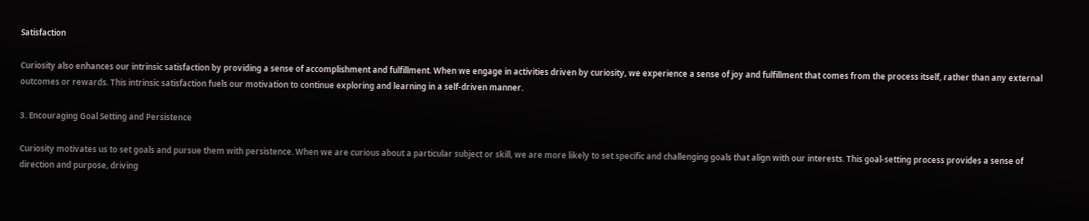Satisfaction

Curiosity also enhances our intrinsic satisfaction by providing a sense of accomplishment and fulfillment. When we engage in activities driven by curiosity, we experience a sense of joy and fulfillment that comes from the process itself, rather than any external outcomes or rewards. This intrinsic satisfaction fuels our motivation to continue exploring and learning in a self-driven manner.

3. Encouraging Goal Setting and Persistence

Curiosity motivates us to set goals and pursue them with persistence. When we are curious about a particular subject or skill, we are more likely to set specific and challenging goals that align with our interests. This goal-setting process provides a sense of direction and purpose, driving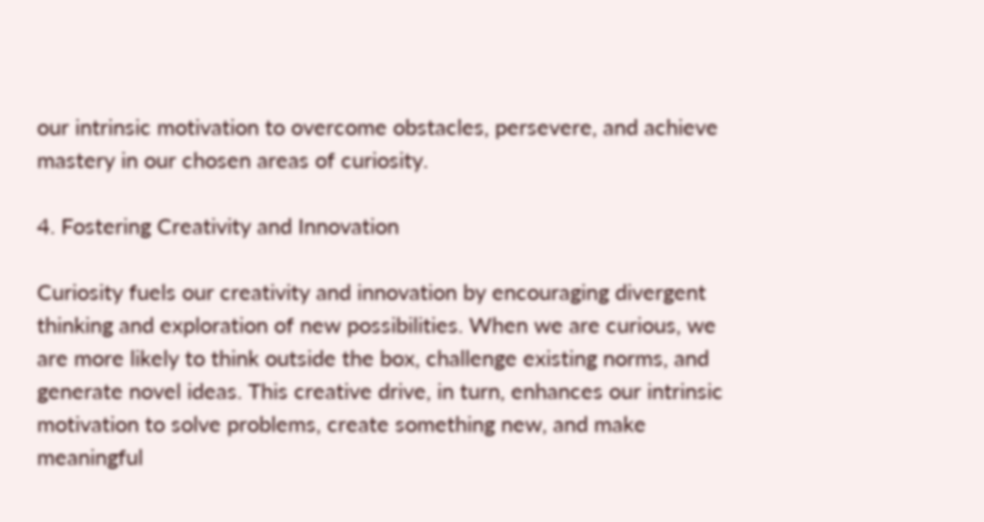our intrinsic motivation to overcome obstacles, persevere, and achieve mastery in our chosen areas of curiosity.

4. Fostering Creativity and Innovation

Curiosity fuels our creativity and innovation by encouraging divergent thinking and exploration of new possibilities. When we are curious, we are more likely to think outside the box, challenge existing norms, and generate novel ideas. This creative drive, in turn, enhances our intrinsic motivation to solve problems, create something new, and make meaningful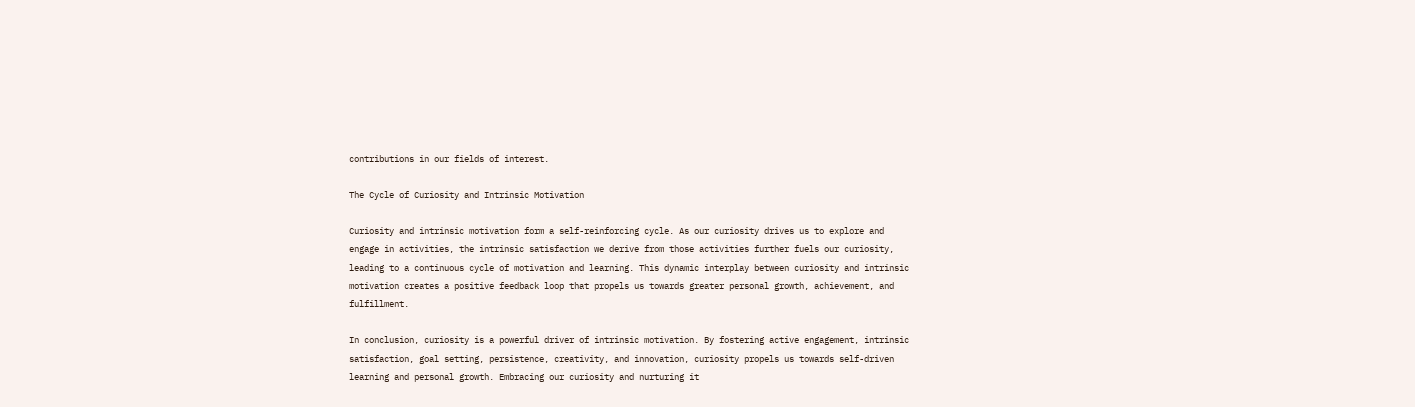contributions in our fields of interest.

The Cycle of Curiosity and Intrinsic Motivation

Curiosity and intrinsic motivation form a self-reinforcing cycle. As our curiosity drives us to explore and engage in activities, the intrinsic satisfaction we derive from those activities further fuels our curiosity, leading to a continuous cycle of motivation and learning. This dynamic interplay between curiosity and intrinsic motivation creates a positive feedback loop that propels us towards greater personal growth, achievement, and fulfillment.

In conclusion, curiosity is a powerful driver of intrinsic motivation. By fostering active engagement, intrinsic satisfaction, goal setting, persistence, creativity, and innovation, curiosity propels us towards self-driven learning and personal growth. Embracing our curiosity and nurturing it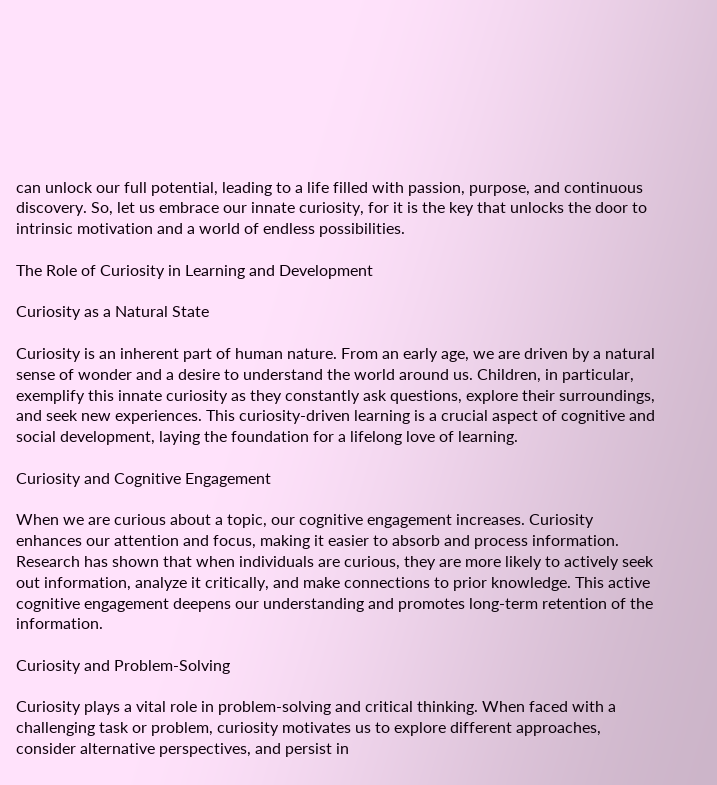can unlock our full potential, leading to a life filled with passion, purpose, and continuous discovery. So, let us embrace our innate curiosity, for it is the key that unlocks the door to intrinsic motivation and a world of endless possibilities.

The Role of Curiosity in Learning and Development

Curiosity as a Natural State

Curiosity is an inherent part of human nature. From an early age, we are driven by a natural sense of wonder and a desire to understand the world around us. Children, in particular, exemplify this innate curiosity as they constantly ask questions, explore their surroundings, and seek new experiences. This curiosity-driven learning is a crucial aspect of cognitive and social development, laying the foundation for a lifelong love of learning.

Curiosity and Cognitive Engagement

When we are curious about a topic, our cognitive engagement increases. Curiosity enhances our attention and focus, making it easier to absorb and process information. Research has shown that when individuals are curious, they are more likely to actively seek out information, analyze it critically, and make connections to prior knowledge. This active cognitive engagement deepens our understanding and promotes long-term retention of the information.

Curiosity and Problem-Solving

Curiosity plays a vital role in problem-solving and critical thinking. When faced with a challenging task or problem, curiosity motivates us to explore different approaches, consider alternative perspectives, and persist in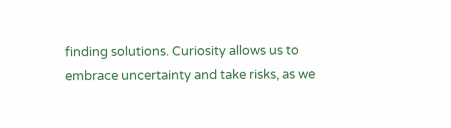finding solutions. Curiosity allows us to embrace uncertainty and take risks, as we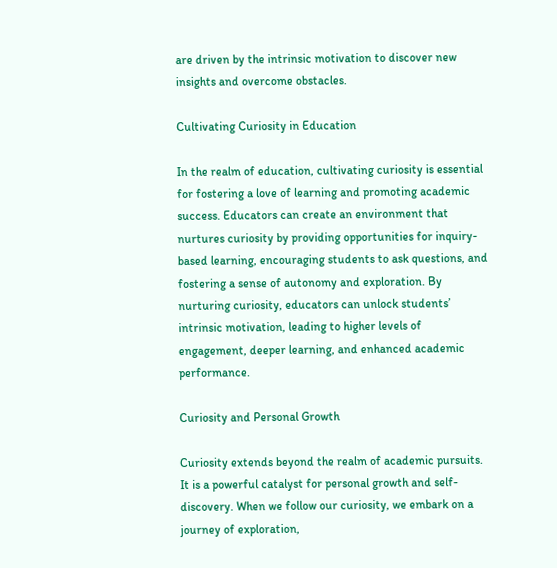are driven by the intrinsic motivation to discover new insights and overcome obstacles.

Cultivating Curiosity in Education

In the realm of education, cultivating curiosity is essential for fostering a love of learning and promoting academic success. Educators can create an environment that nurtures curiosity by providing opportunities for inquiry-based learning, encouraging students to ask questions, and fostering a sense of autonomy and exploration. By nurturing curiosity, educators can unlock students’ intrinsic motivation, leading to higher levels of engagement, deeper learning, and enhanced academic performance.

Curiosity and Personal Growth

Curiosity extends beyond the realm of academic pursuits. It is a powerful catalyst for personal growth and self-discovery. When we follow our curiosity, we embark on a journey of exploration,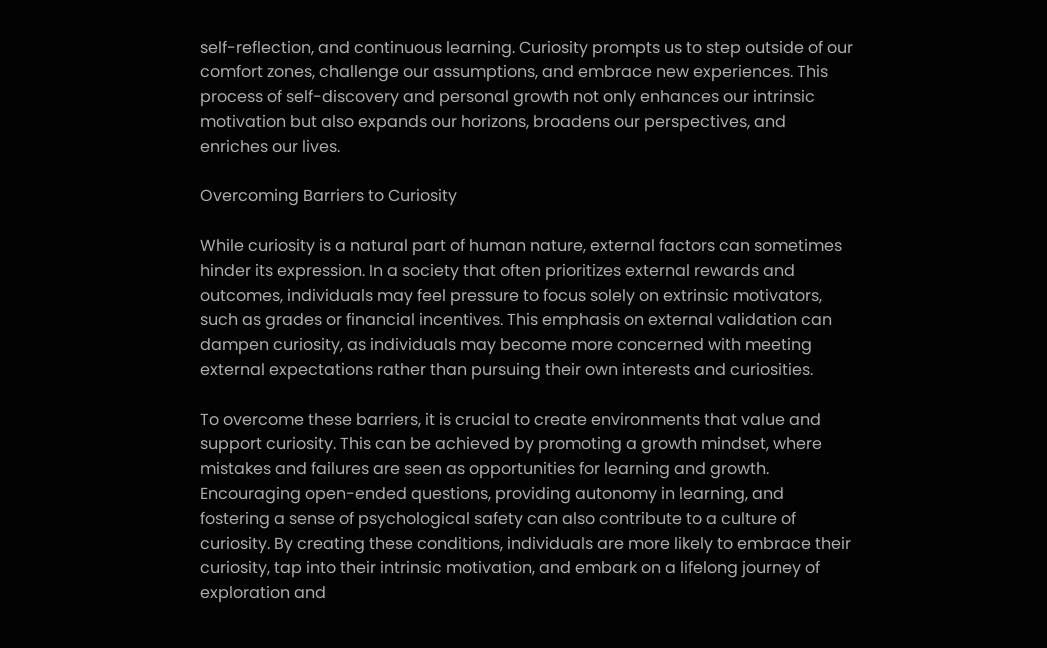self-reflection, and continuous learning. Curiosity prompts us to step outside of our comfort zones, challenge our assumptions, and embrace new experiences. This process of self-discovery and personal growth not only enhances our intrinsic motivation but also expands our horizons, broadens our perspectives, and enriches our lives.

Overcoming Barriers to Curiosity

While curiosity is a natural part of human nature, external factors can sometimes hinder its expression. In a society that often prioritizes external rewards and outcomes, individuals may feel pressure to focus solely on extrinsic motivators, such as grades or financial incentives. This emphasis on external validation can dampen curiosity, as individuals may become more concerned with meeting external expectations rather than pursuing their own interests and curiosities.

To overcome these barriers, it is crucial to create environments that value and support curiosity. This can be achieved by promoting a growth mindset, where mistakes and failures are seen as opportunities for learning and growth. Encouraging open-ended questions, providing autonomy in learning, and fostering a sense of psychological safety can also contribute to a culture of curiosity. By creating these conditions, individuals are more likely to embrace their curiosity, tap into their intrinsic motivation, and embark on a lifelong journey of exploration and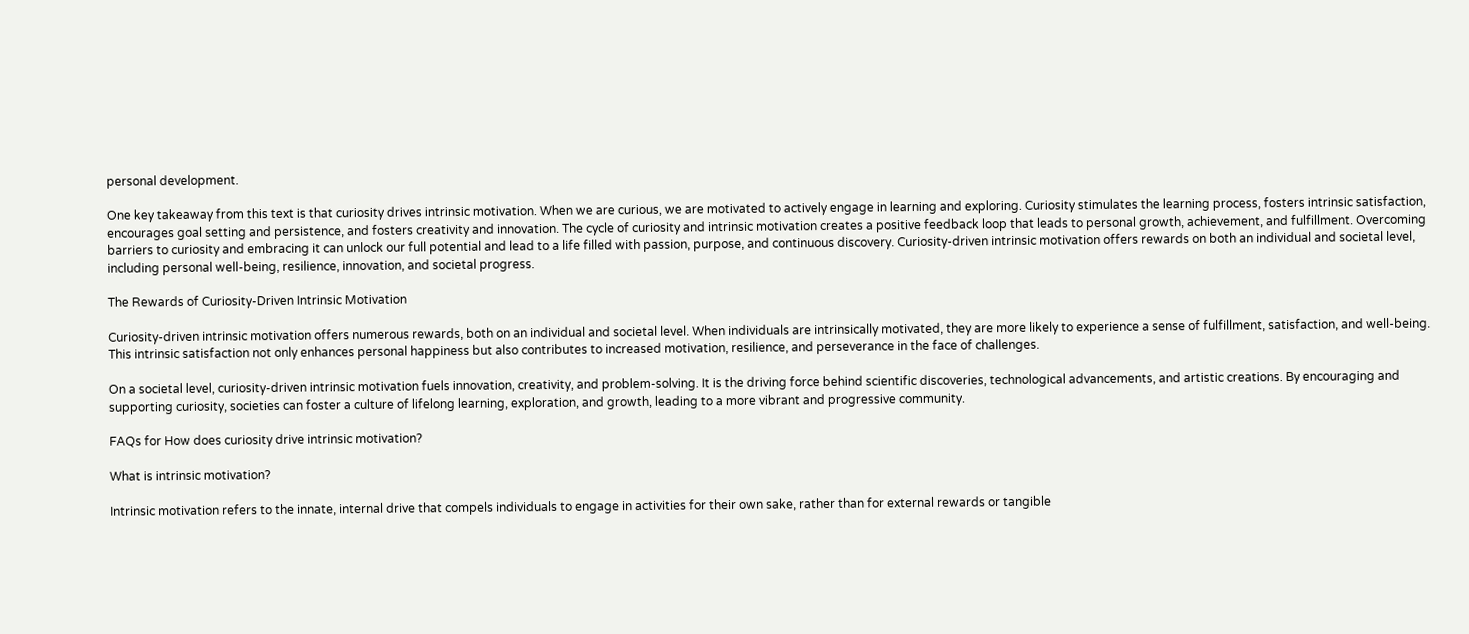personal development.

One key takeaway from this text is that curiosity drives intrinsic motivation. When we are curious, we are motivated to actively engage in learning and exploring. Curiosity stimulates the learning process, fosters intrinsic satisfaction, encourages goal setting and persistence, and fosters creativity and innovation. The cycle of curiosity and intrinsic motivation creates a positive feedback loop that leads to personal growth, achievement, and fulfillment. Overcoming barriers to curiosity and embracing it can unlock our full potential and lead to a life filled with passion, purpose, and continuous discovery. Curiosity-driven intrinsic motivation offers rewards on both an individual and societal level, including personal well-being, resilience, innovation, and societal progress.

The Rewards of Curiosity-Driven Intrinsic Motivation

Curiosity-driven intrinsic motivation offers numerous rewards, both on an individual and societal level. When individuals are intrinsically motivated, they are more likely to experience a sense of fulfillment, satisfaction, and well-being. This intrinsic satisfaction not only enhances personal happiness but also contributes to increased motivation, resilience, and perseverance in the face of challenges.

On a societal level, curiosity-driven intrinsic motivation fuels innovation, creativity, and problem-solving. It is the driving force behind scientific discoveries, technological advancements, and artistic creations. By encouraging and supporting curiosity, societies can foster a culture of lifelong learning, exploration, and growth, leading to a more vibrant and progressive community.

FAQs for How does curiosity drive intrinsic motivation?

What is intrinsic motivation?

Intrinsic motivation refers to the innate, internal drive that compels individuals to engage in activities for their own sake, rather than for external rewards or tangible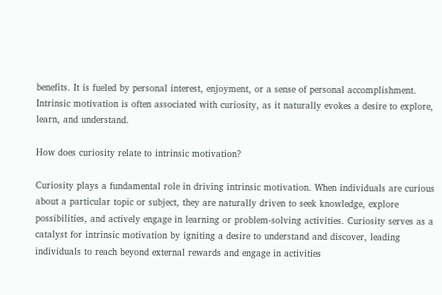benefits. It is fueled by personal interest, enjoyment, or a sense of personal accomplishment. Intrinsic motivation is often associated with curiosity, as it naturally evokes a desire to explore, learn, and understand.

How does curiosity relate to intrinsic motivation?

Curiosity plays a fundamental role in driving intrinsic motivation. When individuals are curious about a particular topic or subject, they are naturally driven to seek knowledge, explore possibilities, and actively engage in learning or problem-solving activities. Curiosity serves as a catalyst for intrinsic motivation by igniting a desire to understand and discover, leading individuals to reach beyond external rewards and engage in activities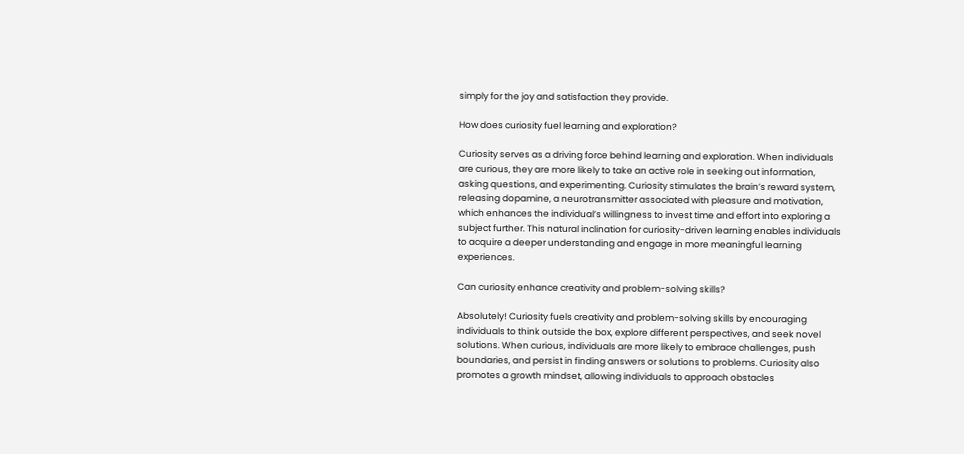simply for the joy and satisfaction they provide.

How does curiosity fuel learning and exploration?

Curiosity serves as a driving force behind learning and exploration. When individuals are curious, they are more likely to take an active role in seeking out information, asking questions, and experimenting. Curiosity stimulates the brain’s reward system, releasing dopamine, a neurotransmitter associated with pleasure and motivation, which enhances the individual’s willingness to invest time and effort into exploring a subject further. This natural inclination for curiosity-driven learning enables individuals to acquire a deeper understanding and engage in more meaningful learning experiences.

Can curiosity enhance creativity and problem-solving skills?

Absolutely! Curiosity fuels creativity and problem-solving skills by encouraging individuals to think outside the box, explore different perspectives, and seek novel solutions. When curious, individuals are more likely to embrace challenges, push boundaries, and persist in finding answers or solutions to problems. Curiosity also promotes a growth mindset, allowing individuals to approach obstacles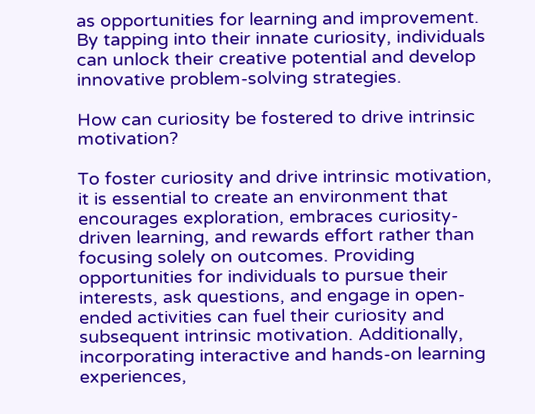as opportunities for learning and improvement. By tapping into their innate curiosity, individuals can unlock their creative potential and develop innovative problem-solving strategies.

How can curiosity be fostered to drive intrinsic motivation?

To foster curiosity and drive intrinsic motivation, it is essential to create an environment that encourages exploration, embraces curiosity-driven learning, and rewards effort rather than focusing solely on outcomes. Providing opportunities for individuals to pursue their interests, ask questions, and engage in open-ended activities can fuel their curiosity and subsequent intrinsic motivation. Additionally, incorporating interactive and hands-on learning experiences,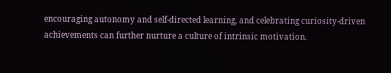encouraging autonomy and self-directed learning, and celebrating curiosity-driven achievements can further nurture a culture of intrinsic motivation.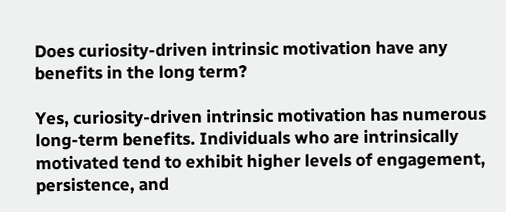Does curiosity-driven intrinsic motivation have any benefits in the long term?

Yes, curiosity-driven intrinsic motivation has numerous long-term benefits. Individuals who are intrinsically motivated tend to exhibit higher levels of engagement, persistence, and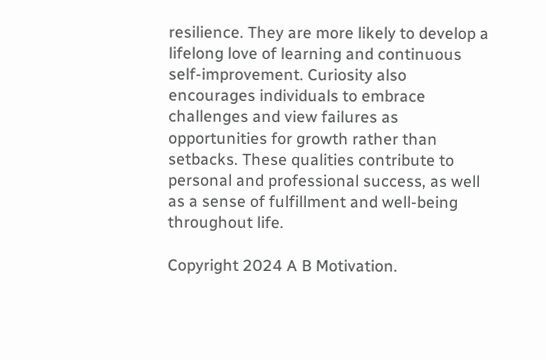resilience. They are more likely to develop a lifelong love of learning and continuous self-improvement. Curiosity also encourages individuals to embrace challenges and view failures as opportunities for growth rather than setbacks. These qualities contribute to personal and professional success, as well as a sense of fulfillment and well-being throughout life.

Copyright 2024 A B Motivation.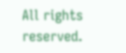All rights reserved.